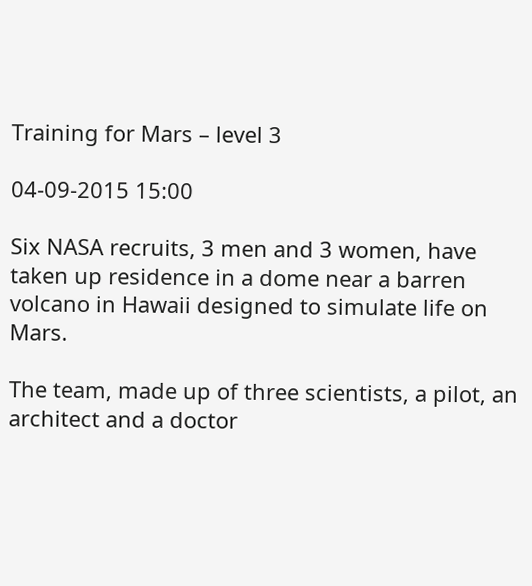Training for Mars – level 3

04-09-2015 15:00

Six NASA recruits, 3 men and 3 women, have taken up residence in a dome near a barren volcano in Hawaii designed to simulate life on Mars.

The team, made up of three scientists, a pilot, an architect and a doctor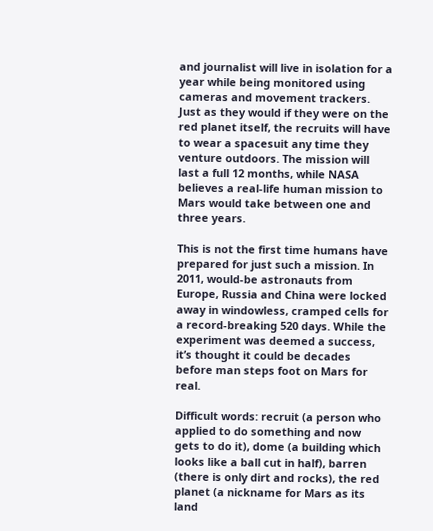and journalist will live in isolation for a year while being monitored using cameras and movement trackers. Just as they would if they were on the red planet itself, the recruits will have to wear a spacesuit any time they venture outdoors. The mission will last a full 12 months, while NASA believes a real-life human mission to Mars would take between one and three years.

This is not the first time humans have prepared for just such a mission. In 2011, would-be astronauts from Europe, Russia and China were locked away in windowless, cramped cells for a record-breaking 520 days. While the experiment was deemed a success, it’s thought it could be decades before man steps foot on Mars for real.

Difficult words: recruit (a person who applied to do something and now gets to do it), dome (a building which looks like a ball cut in half), barren (there is only dirt and rocks), the red planet (a nickname for Mars as its land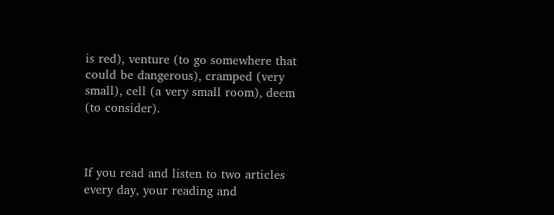is red), venture (to go somewhere that could be dangerous), cramped (very small), cell (a very small room), deem (to consider).



If you read and listen to two articles every day, your reading and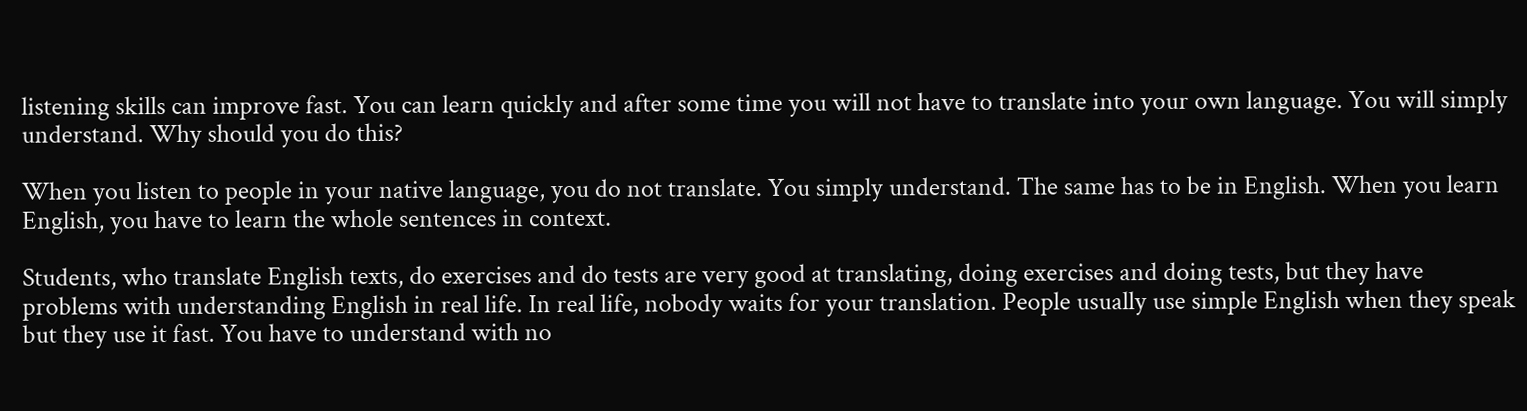listening skills can improve fast. You can learn quickly and after some time you will not have to translate into your own language. You will simply understand. Why should you do this?

When you listen to people in your native language, you do not translate. You simply understand. The same has to be in English. When you learn English, you have to learn the whole sentences in context.

Students, who translate English texts, do exercises and do tests are very good at translating, doing exercises and doing tests, but they have problems with understanding English in real life. In real life, nobody waits for your translation. People usually use simple English when they speak but they use it fast. You have to understand with no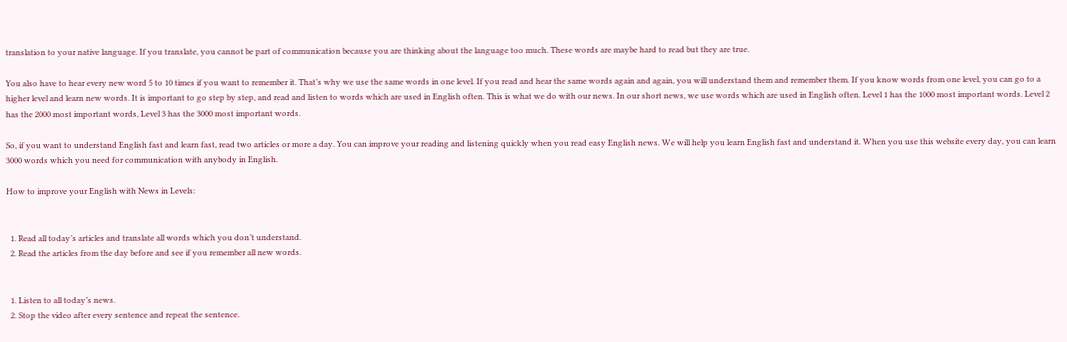translation to your native language. If you translate, you cannot be part of communication because you are thinking about the language too much. These words are maybe hard to read but they are true.

You also have to hear every new word 5 to 10 times if you want to remember it. That’s why we use the same words in one level. If you read and hear the same words again and again, you will understand them and remember them. If you know words from one level, you can go to a higher level and learn new words. It is important to go step by step, and read and listen to words which are used in English often. This is what we do with our news. In our short news, we use words which are used in English often. Level 1 has the 1000 most important words. Level 2 has the 2000 most important words, Level 3 has the 3000 most important words.

So, if you want to understand English fast and learn fast, read two articles or more a day. You can improve your reading and listening quickly when you read easy English news. We will help you learn English fast and understand it. When you use this website every day, you can learn 3000 words which you need for communication with anybody in English.

How to improve your English with News in Levels:


  1. Read all today’s articles and translate all words which you don’t understand.
  2. Read the articles from the day before and see if you remember all new words.


  1. Listen to all today’s news.
  2. Stop the video after every sentence and repeat the sentence.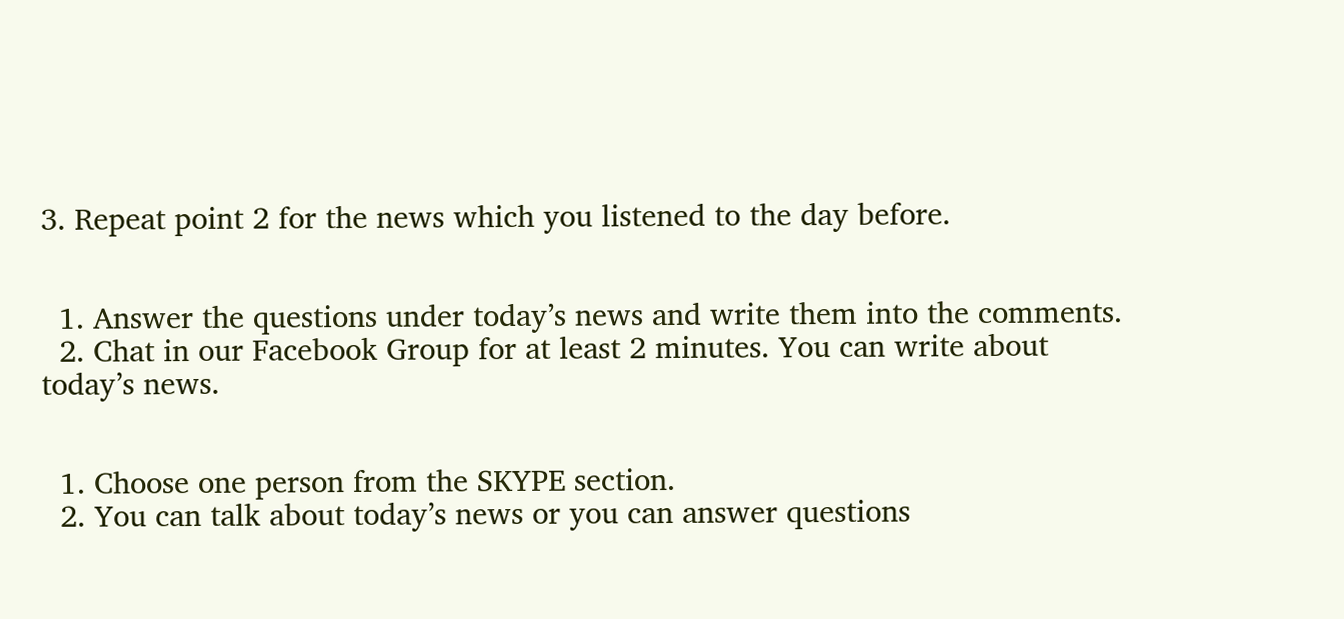3. Repeat point 2 for the news which you listened to the day before.


  1. Answer the questions under today’s news and write them into the comments.
  2. Chat in our Facebook Group for at least 2 minutes. You can write about today’s news.


  1. Choose one person from the SKYPE section.
  2. You can talk about today’s news or you can answer questions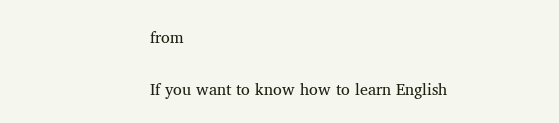from

If you want to know how to learn English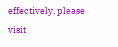effectively, please visit